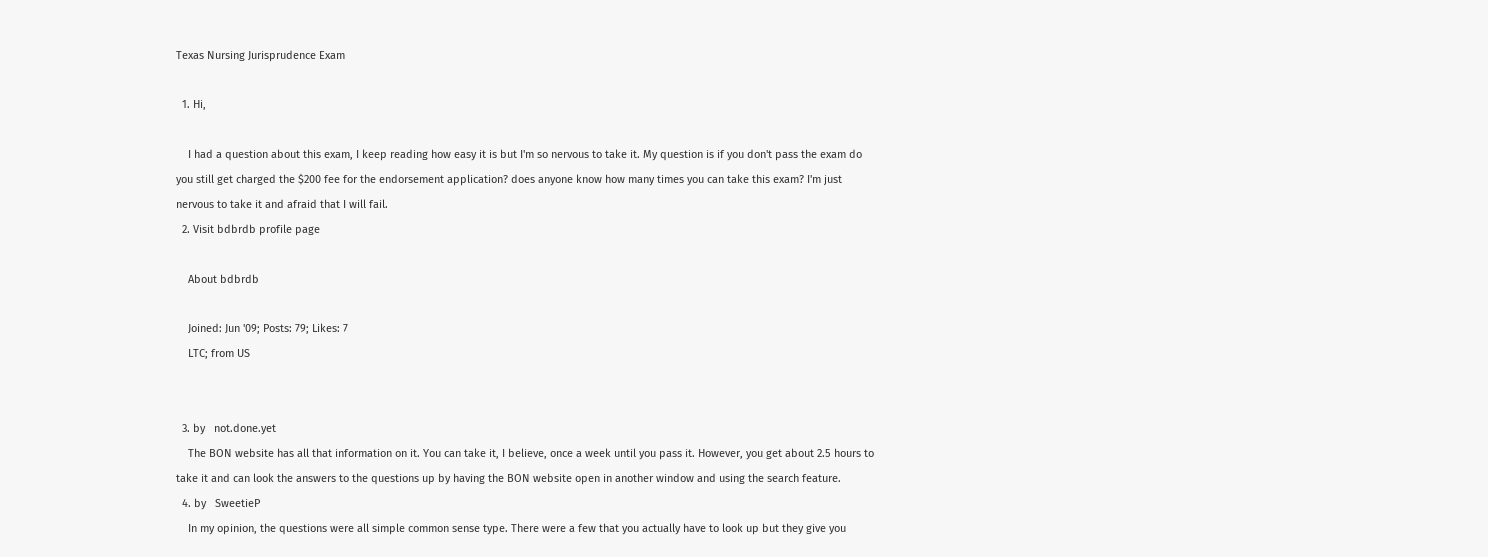Texas Nursing Jurisprudence Exam

  1. Hi,

    I had a question about this exam, I keep reading how easy it is but I'm so nervous to take it. My question is if you don't pass the exam do you still get charged the $200 fee for the endorsement application? does anyone know how many times you can take this exam? I'm just nervous to take it and afraid that I will fail.
  2. Visit bdbrdb profile page

    About bdbrdb

    Joined: Jun '09; Posts: 79; Likes: 7
    LTC; from US


  3. by   not.done.yet
    The BON website has all that information on it. You can take it, I believe, once a week until you pass it. However, you get about 2.5 hours to take it and can look the answers to the questions up by having the BON website open in another window and using the search feature.
  4. by   SweetieP
    In my opinion, the questions were all simple common sense type. There were a few that you actually have to look up but they give you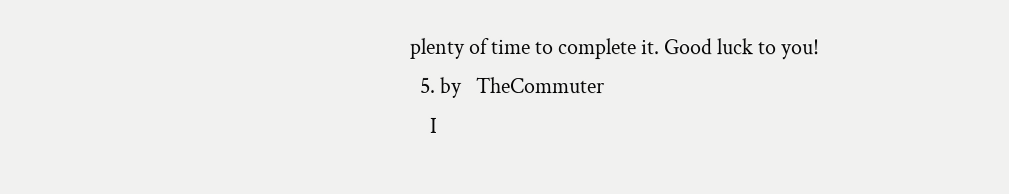plenty of time to complete it. Good luck to you!
  5. by   TheCommuter
    I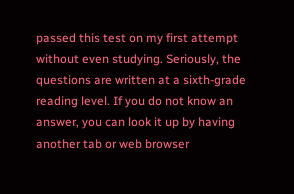passed this test on my first attempt without even studying. Seriously, the questions are written at a sixth-grade reading level. If you do not know an answer, you can look it up by having another tab or web browser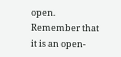open. Remember that it is an open-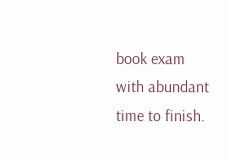book exam with abundant time to finish.